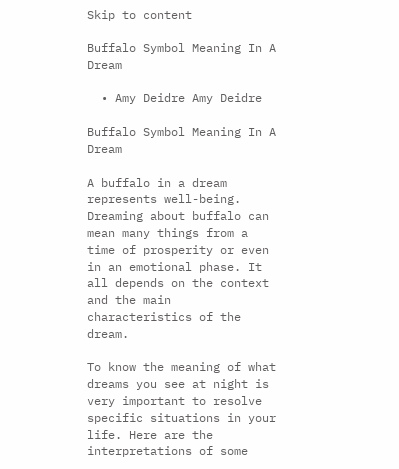Skip to content

Buffalo Symbol Meaning In A Dream

  • Amy Deidre Amy Deidre

Buffalo Symbol Meaning In A Dream

A buffalo in a dream represents well-being. Dreaming about buffalo can mean many things from a time of prosperity or even in an emotional phase. It all depends on the context and the main characteristics of the dream.

To know the meaning of what dreams you see at night is very important to resolve specific situations in your life. Here are the interpretations of some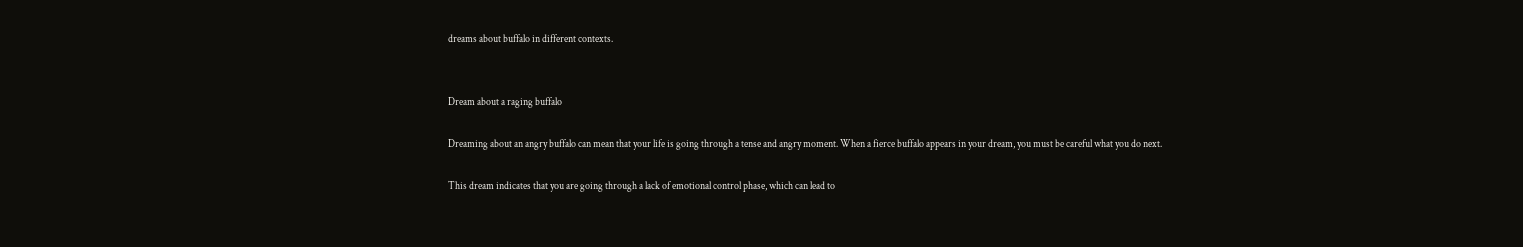dreams about buffalo in different contexts.


Dream about a raging buffalo

Dreaming about an angry buffalo can mean that your life is going through a tense and angry moment. When a fierce buffalo appears in your dream, you must be careful what you do next.

This dream indicates that you are going through a lack of emotional control phase, which can lead to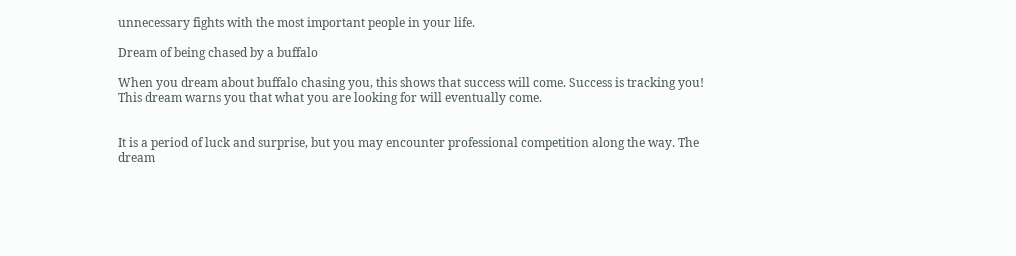unnecessary fights with the most important people in your life.

Dream of being chased by a buffalo

When you dream about buffalo chasing you, this shows that success will come. Success is tracking you! This dream warns you that what you are looking for will eventually come.


It is a period of luck and surprise, but you may encounter professional competition along the way. The dream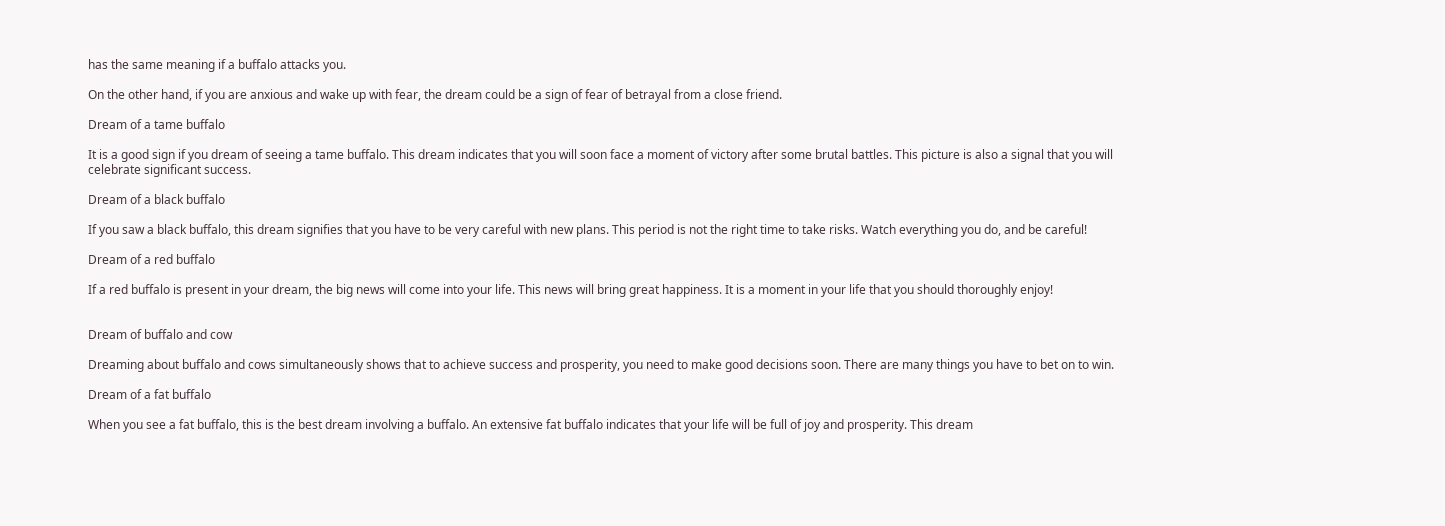has the same meaning if a buffalo attacks you.

On the other hand, if you are anxious and wake up with fear, the dream could be a sign of fear of betrayal from a close friend.

Dream of a tame buffalo

It is a good sign if you dream of seeing a tame buffalo. This dream indicates that you will soon face a moment of victory after some brutal battles. This picture is also a signal that you will celebrate significant success.

Dream of a black buffalo

If you saw a black buffalo, this dream signifies that you have to be very careful with new plans. This period is not the right time to take risks. Watch everything you do, and be careful!

Dream of a red buffalo

If a red buffalo is present in your dream, the big news will come into your life. This news will bring great happiness. It is a moment in your life that you should thoroughly enjoy!


Dream of buffalo and cow

Dreaming about buffalo and cows simultaneously shows that to achieve success and prosperity, you need to make good decisions soon. There are many things you have to bet on to win.

Dream of a fat buffalo

When you see a fat buffalo, this is the best dream involving a buffalo. An extensive fat buffalo indicates that your life will be full of joy and prosperity. This dream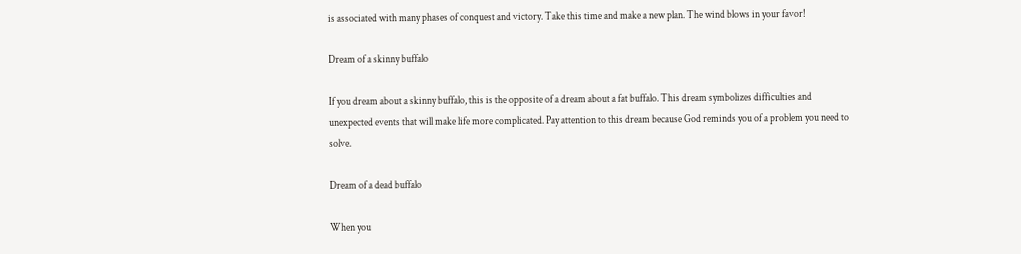is associated with many phases of conquest and victory. Take this time and make a new plan. The wind blows in your favor!

Dream of a skinny buffalo

If you dream about a skinny buffalo, this is the opposite of a dream about a fat buffalo. This dream symbolizes difficulties and unexpected events that will make life more complicated. Pay attention to this dream because God reminds you of a problem you need to solve.

Dream of a dead buffalo

When you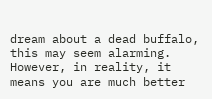dream about a dead buffalo, this may seem alarming. However, in reality, it means you are much better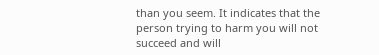than you seem. It indicates that the person trying to harm you will not succeed and will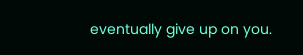eventually give up on you.